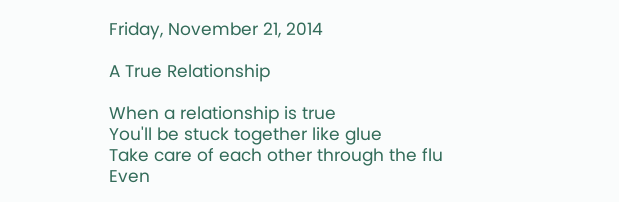Friday, November 21, 2014

A True Relationship

When a relationship is true
You'll be stuck together like glue
Take care of each other through the flu
Even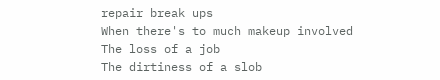repair break ups
When there's to much makeup involved
The loss of a job
The dirtiness of a slob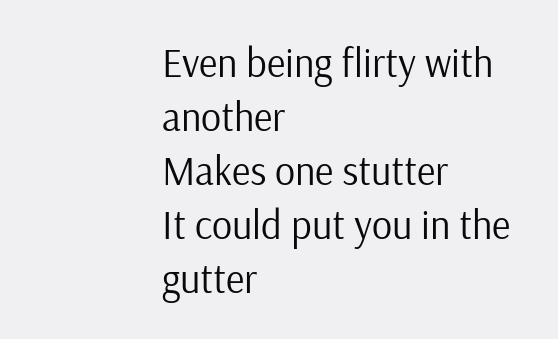Even being flirty with another
Makes one stutter
It could put you in the gutter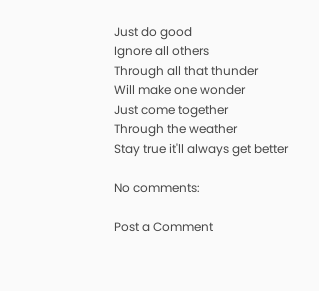Just do good
Ignore all others
Through all that thunder
Will make one wonder
Just come together
Through the weather
Stay true it'll always get better

No comments:

Post a Comment